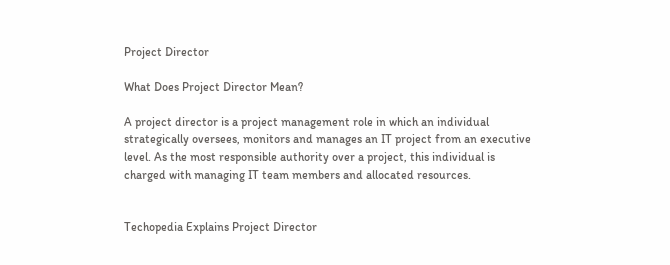Project Director

What Does Project Director Mean?

A project director is a project management role in which an individual strategically oversees, monitors and manages an IT project from an executive level. As the most responsible authority over a project, this individual is charged with managing IT team members and allocated resources.


Techopedia Explains Project Director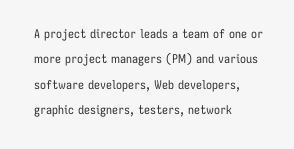A project director leads a team of one or more project managers (PM) and various software developers, Web developers, graphic designers, testers, network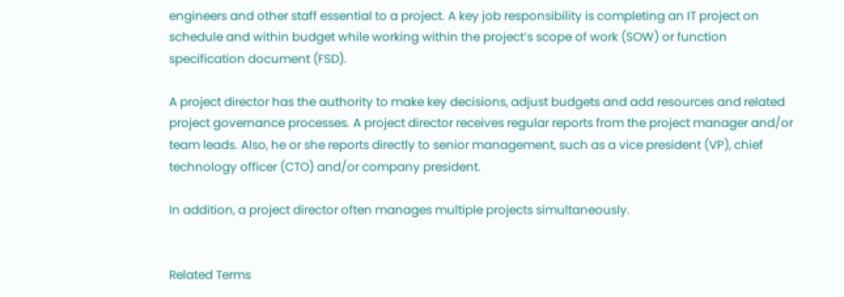engineers and other staff essential to a project. A key job responsibility is completing an IT project on schedule and within budget while working within the project’s scope of work (SOW) or function specification document (FSD).

A project director has the authority to make key decisions, adjust budgets and add resources and related project governance processes. A project director receives regular reports from the project manager and/or team leads. Also, he or she reports directly to senior management, such as a vice president (VP), chief technology officer (CTO) and/or company president.

In addition, a project director often manages multiple projects simultaneously.


Related Terms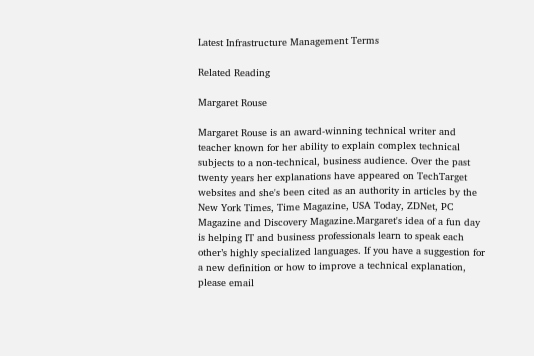Latest Infrastructure Management Terms

Related Reading

Margaret Rouse

Margaret Rouse is an award-winning technical writer and teacher known for her ability to explain complex technical subjects to a non-technical, business audience. Over the past twenty years her explanations have appeared on TechTarget websites and she's been cited as an authority in articles by the New York Times, Time Magazine, USA Today, ZDNet, PC Magazine and Discovery Magazine.Margaret's idea of a fun day is helping IT and business professionals learn to speak each other’s highly specialized languages. If you have a suggestion for a new definition or how to improve a technical explanation, please email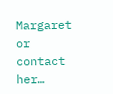Margaret or contact her…